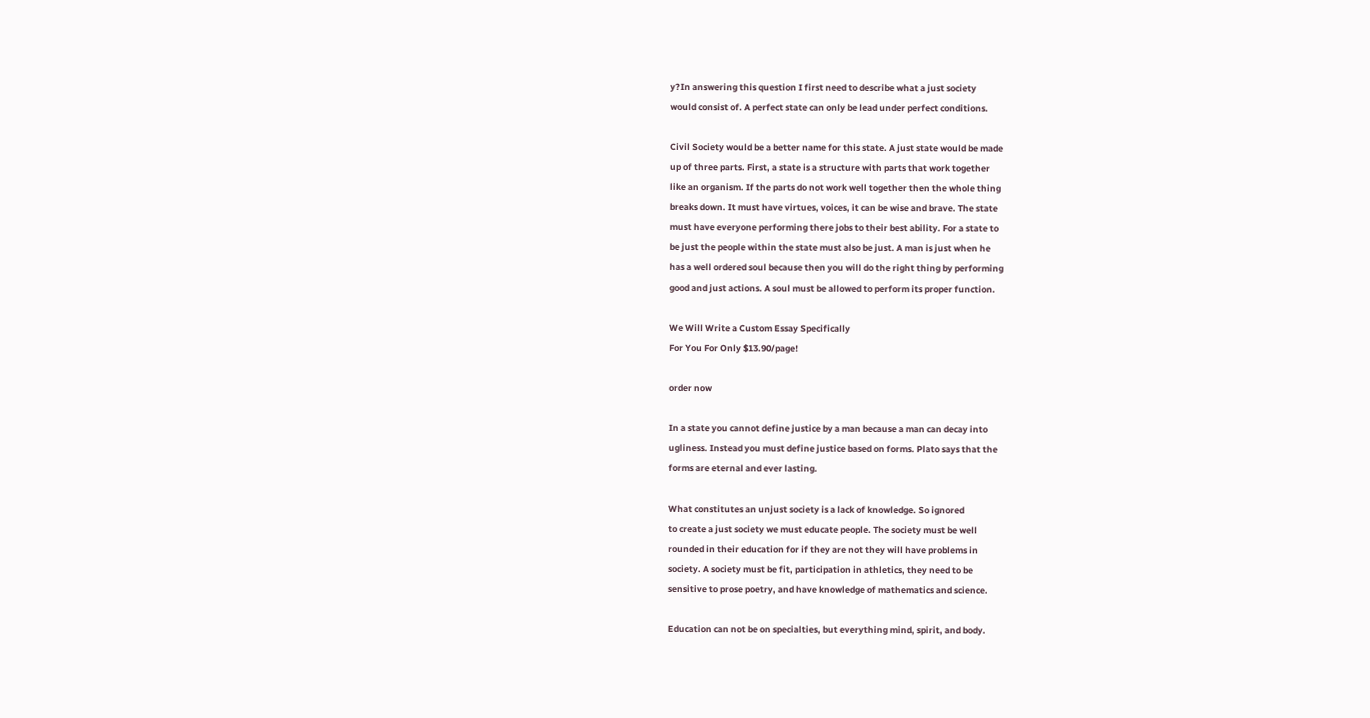y?In answering this question I first need to describe what a just society
would consist of. A perfect state can only be lead under perfect conditions.

Civil Society would be a better name for this state. A just state would be made
up of three parts. First, a state is a structure with parts that work together
like an organism. If the parts do not work well together then the whole thing
breaks down. It must have virtues, voices, it can be wise and brave. The state
must have everyone performing there jobs to their best ability. For a state to
be just the people within the state must also be just. A man is just when he
has a well ordered soul because then you will do the right thing by performing
good and just actions. A soul must be allowed to perform its proper function.

We Will Write a Custom Essay Specifically
For You For Only $13.90/page!

order now

In a state you cannot define justice by a man because a man can decay into
ugliness. Instead you must define justice based on forms. Plato says that the
forms are eternal and ever lasting.

What constitutes an unjust society is a lack of knowledge. So ignored
to create a just society we must educate people. The society must be well
rounded in their education for if they are not they will have problems in
society. A society must be fit, participation in athletics, they need to be
sensitive to prose poetry, and have knowledge of mathematics and science.

Education can not be on specialties, but everything mind, spirit, and body.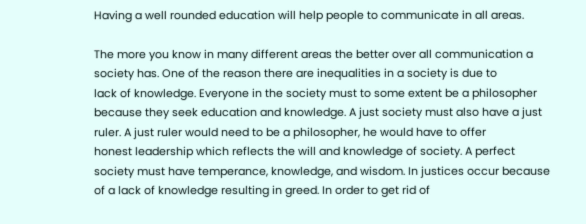Having a well rounded education will help people to communicate in all areas.

The more you know in many different areas the better over all communication a
society has. One of the reason there are inequalities in a society is due to
lack of knowledge. Everyone in the society must to some extent be a philosopher
because they seek education and knowledge. A just society must also have a just
ruler. A just ruler would need to be a philosopher, he would have to offer
honest leadership which reflects the will and knowledge of society. A perfect
society must have temperance, knowledge, and wisdom. In justices occur because
of a lack of knowledge resulting in greed. In order to get rid of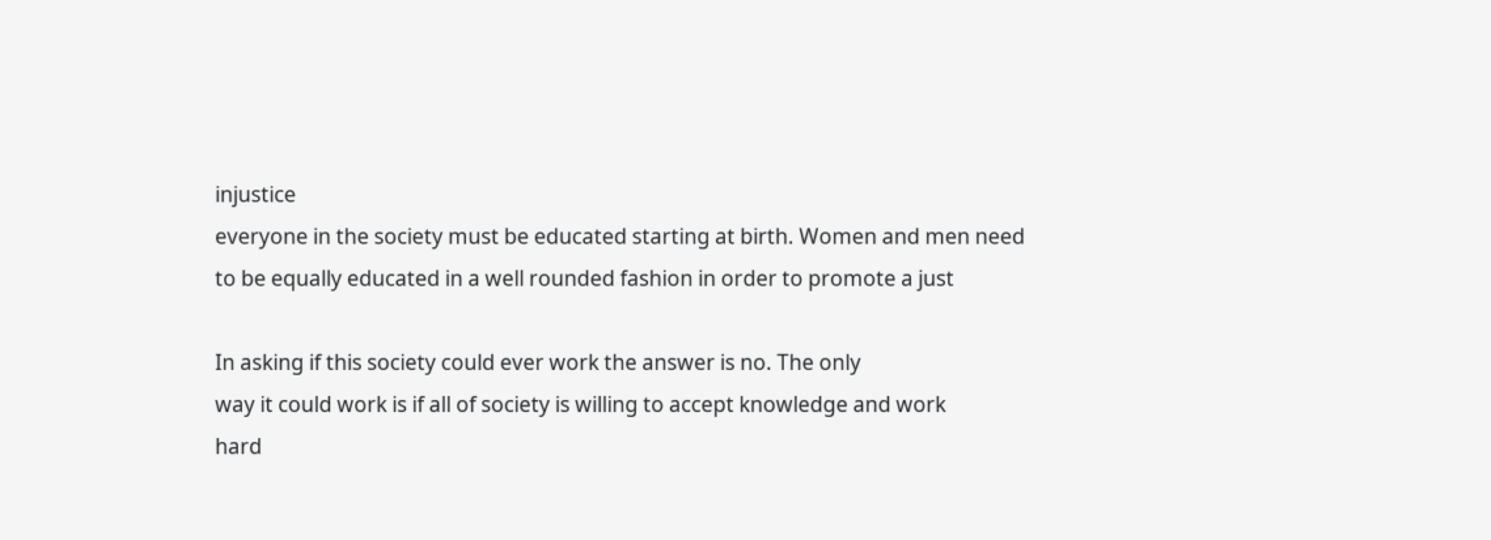injustice
everyone in the society must be educated starting at birth. Women and men need
to be equally educated in a well rounded fashion in order to promote a just

In asking if this society could ever work the answer is no. The only
way it could work is if all of society is willing to accept knowledge and work
hard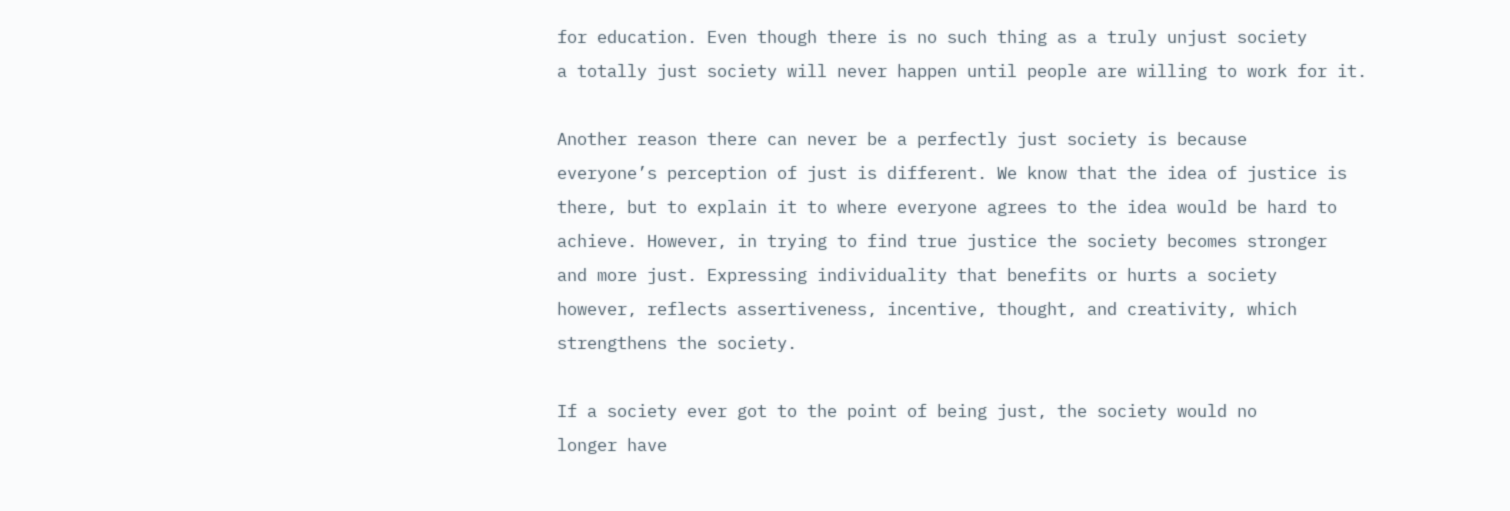for education. Even though there is no such thing as a truly unjust society
a totally just society will never happen until people are willing to work for it.

Another reason there can never be a perfectly just society is because
everyone’s perception of just is different. We know that the idea of justice is
there, but to explain it to where everyone agrees to the idea would be hard to
achieve. However, in trying to find true justice the society becomes stronger
and more just. Expressing individuality that benefits or hurts a society
however, reflects assertiveness, incentive, thought, and creativity, which
strengthens the society.

If a society ever got to the point of being just, the society would no
longer have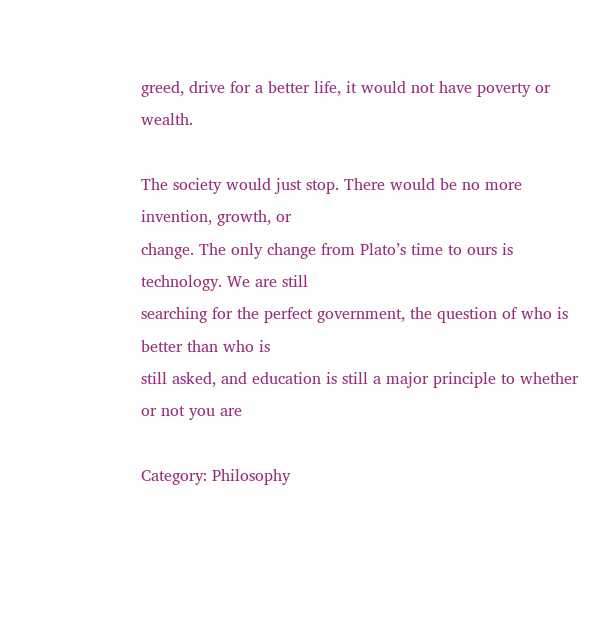greed, drive for a better life, it would not have poverty or wealth.

The society would just stop. There would be no more invention, growth, or
change. The only change from Plato’s time to ours is technology. We are still
searching for the perfect government, the question of who is better than who is
still asked, and education is still a major principle to whether or not you are

Category: Philosophy